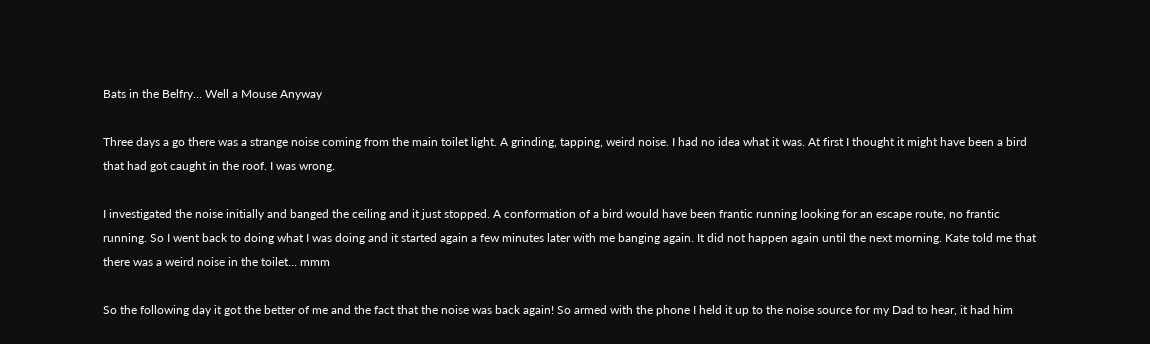Bats in the Belfry… Well a Mouse Anyway

Three days a go there was a strange noise coming from the main toilet light. A grinding, tapping, weird noise. I had no idea what it was. At first I thought it might have been a bird that had got caught in the roof. I was wrong.

I investigated the noise initially and banged the ceiling and it just stopped. A conformation of a bird would have been frantic running looking for an escape route, no frantic running. So I went back to doing what I was doing and it started again a few minutes later with me banging again. It did not happen again until the next morning. Kate told me that there was a weird noise in the toilet… mmm

So the following day it got the better of me and the fact that the noise was back again! So armed with the phone I held it up to the noise source for my Dad to hear, it had him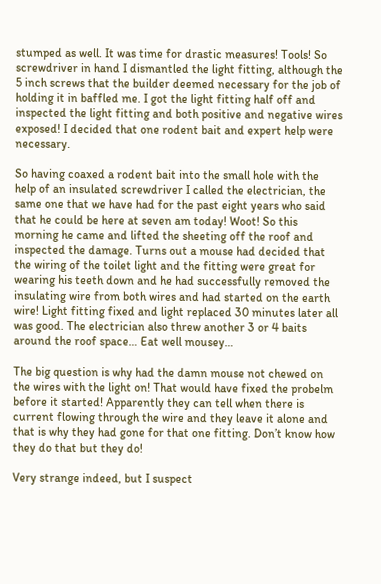stumped as well. It was time for drastic measures! Tools! So screwdriver in hand I dismantled the light fitting, although the 5 inch screws that the builder deemed necessary for the job of holding it in baffled me. I got the light fitting half off and inspected the light fitting and both positive and negative wires exposed! I decided that one rodent bait and expert help were necessary.

So having coaxed a rodent bait into the small hole with the help of an insulated screwdriver I called the electrician, the same one that we have had for the past eight years who said that he could be here at seven am today! Woot! So this morning he came and lifted the sheeting off the roof and inspected the damage. Turns out a mouse had decided that the wiring of the toilet light and the fitting were great for wearing his teeth down and he had successfully removed the insulating wire from both wires and had started on the earth wire! Light fitting fixed and light replaced 30 minutes later all was good. The electrician also threw another 3 or 4 baits around the roof space… Eat well mousey…

The big question is why had the damn mouse not chewed on the wires with the light on! That would have fixed the probelm before it started! Apparently they can tell when there is current flowing through the wire and they leave it alone and that is why they had gone for that one fitting. Don’t know how they do that but they do!

Very strange indeed, but I suspect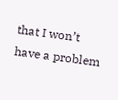that I won’t have a problem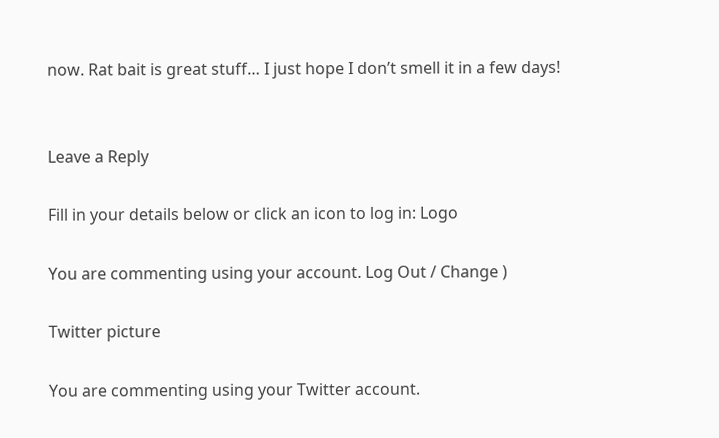now. Rat bait is great stuff… I just hope I don’t smell it in a few days!


Leave a Reply

Fill in your details below or click an icon to log in: Logo

You are commenting using your account. Log Out / Change )

Twitter picture

You are commenting using your Twitter account.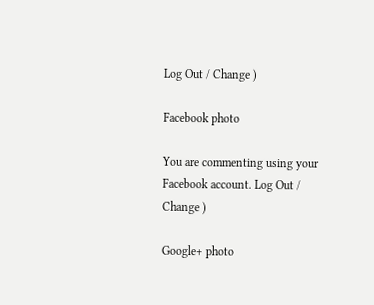Log Out / Change )

Facebook photo

You are commenting using your Facebook account. Log Out / Change )

Google+ photo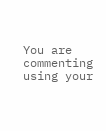You are commenting using your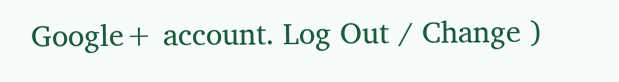Google+ account. Log Out / Change )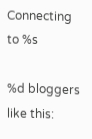Connecting to %s

%d bloggers like this: